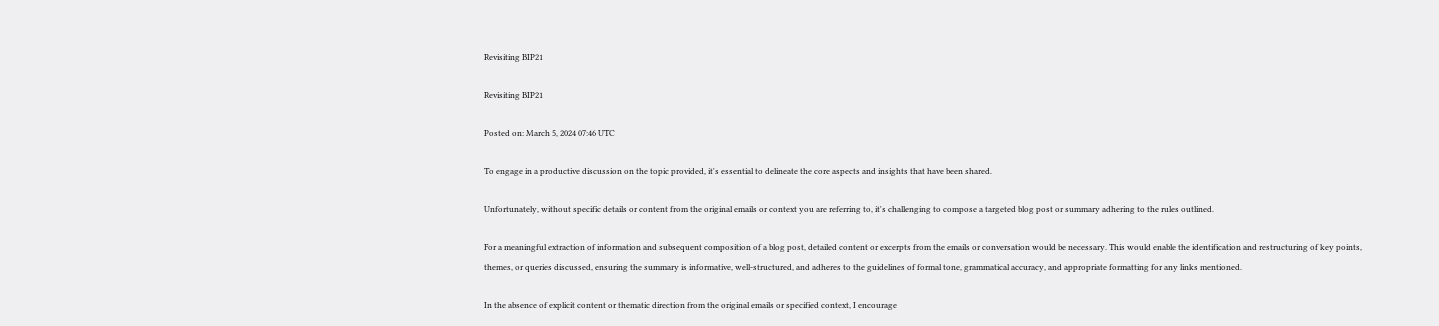Revisiting BIP21

Revisiting BIP21

Posted on: March 5, 2024 07:46 UTC

To engage in a productive discussion on the topic provided, it's essential to delineate the core aspects and insights that have been shared.

Unfortunately, without specific details or content from the original emails or context you are referring to, it's challenging to compose a targeted blog post or summary adhering to the rules outlined.

For a meaningful extraction of information and subsequent composition of a blog post, detailed content or excerpts from the emails or conversation would be necessary. This would enable the identification and restructuring of key points, themes, or queries discussed, ensuring the summary is informative, well-structured, and adheres to the guidelines of formal tone, grammatical accuracy, and appropriate formatting for any links mentioned.

In the absence of explicit content or thematic direction from the original emails or specified context, I encourage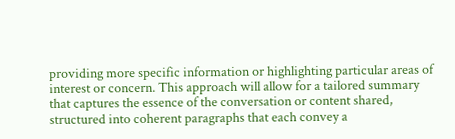providing more specific information or highlighting particular areas of interest or concern. This approach will allow for a tailored summary that captures the essence of the conversation or content shared, structured into coherent paragraphs that each convey a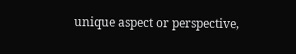unique aspect or perspective,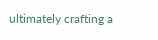ultimately crafting a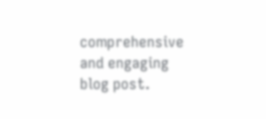comprehensive and engaging blog post.